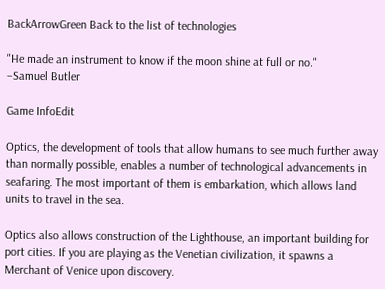BackArrowGreen Back to the list of technologies

"He made an instrument to know if the moon shine at full or no."
–Samuel Butler

Game InfoEdit

Optics, the development of tools that allow humans to see much further away than normally possible, enables a number of technological advancements in seafaring. The most important of them is embarkation, which allows land units to travel in the sea.

Optics also allows construction of the Lighthouse, an important building for port cities. If you are playing as the Venetian civilization, it spawns a Merchant of Venice upon discovery.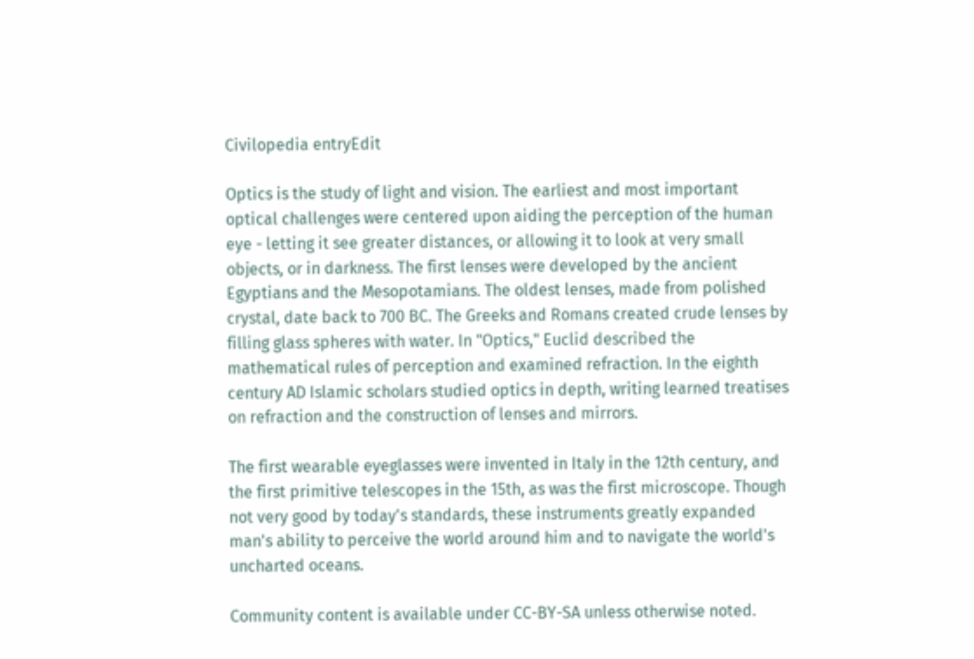Civilopedia entryEdit

Optics is the study of light and vision. The earliest and most important optical challenges were centered upon aiding the perception of the human eye - letting it see greater distances, or allowing it to look at very small objects, or in darkness. The first lenses were developed by the ancient Egyptians and the Mesopotamians. The oldest lenses, made from polished crystal, date back to 700 BC. The Greeks and Romans created crude lenses by filling glass spheres with water. In "Optics," Euclid described the mathematical rules of perception and examined refraction. In the eighth century AD Islamic scholars studied optics in depth, writing learned treatises on refraction and the construction of lenses and mirrors.

The first wearable eyeglasses were invented in Italy in the 12th century, and the first primitive telescopes in the 15th, as was the first microscope. Though not very good by today's standards, these instruments greatly expanded man's ability to perceive the world around him and to navigate the world's uncharted oceans.

Community content is available under CC-BY-SA unless otherwise noted.